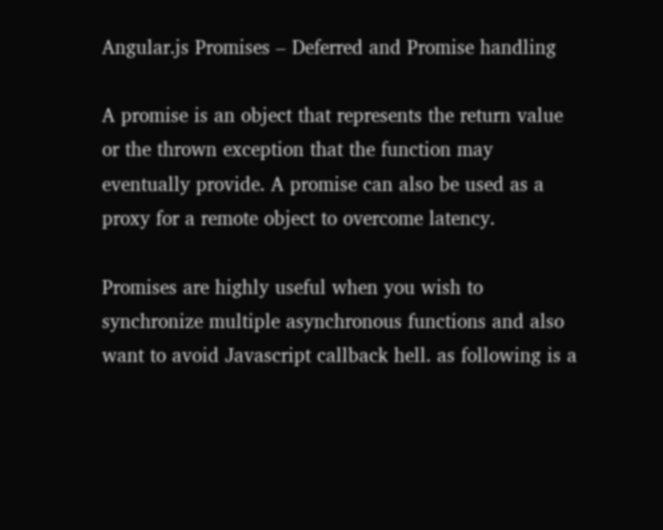Angular.js Promises – Deferred and Promise handling

A promise is an object that represents the return value or the thrown exception that the function may eventually provide. A promise can also be used as a proxy for a remote object to overcome latency.

Promises are highly useful when you wish to synchronize multiple asynchronous functions and also want to avoid Javascript callback hell. as following is a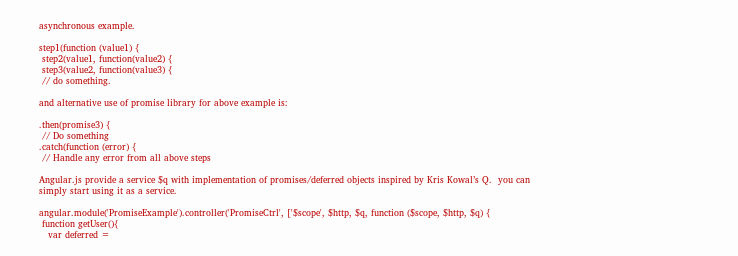asynchronous example.

step1(function (value1) {
 step2(value1, function(value2) {
 step3(value2, function(value3) {
 // do something.

and alternative use of promise library for above example is:

.then(promise3) {
 // Do something
.catch(function (error) {
 // Handle any error from all above steps

Angular.js provide a service $q with implementation of promises/deferred objects inspired by Kris Kowal’s Q.  you can simply start using it as a service.

angular.module('PromiseExample').controller('PromiseCtrl', ['$scope', $http, $q, function ($scope, $http, $q) {
 function getUser(){
   var deferred =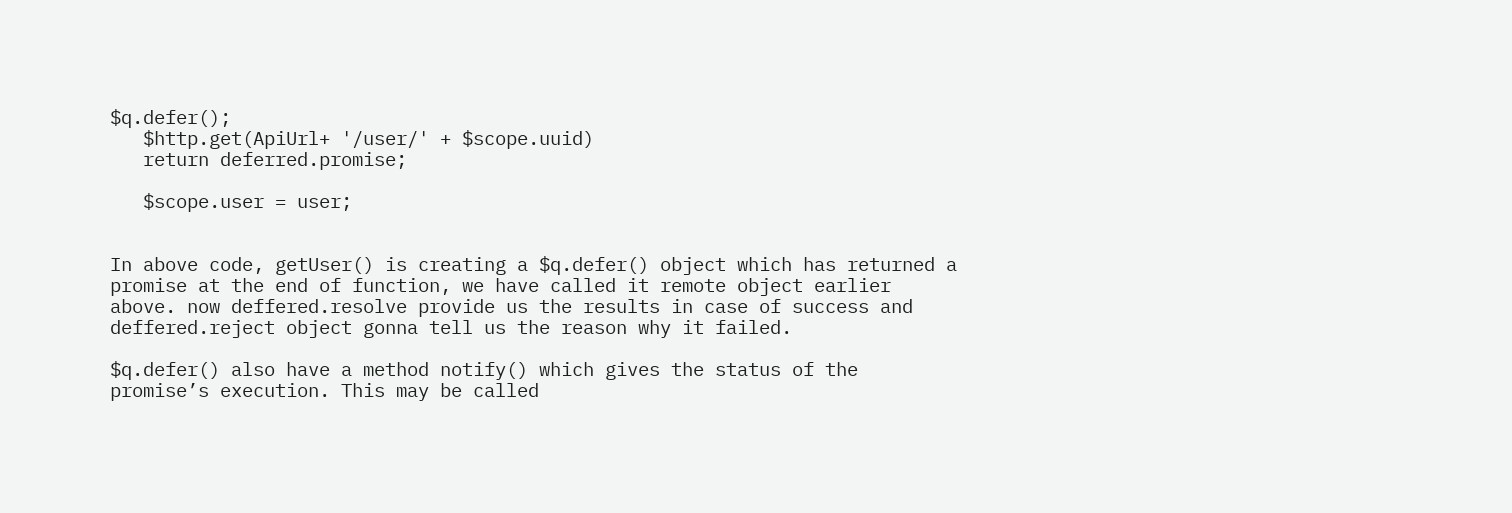$q.defer();
   $http.get(ApiUrl+ '/user/' + $scope.uuid)
   return deferred.promise;

   $scope.user = user;


In above code, getUser() is creating a $q.defer() object which has returned a promise at the end of function, we have called it remote object earlier above. now deffered.resolve provide us the results in case of success and deffered.reject object gonna tell us the reason why it failed.

$q.defer() also have a method notify() which gives the status of the promise’s execution. This may be called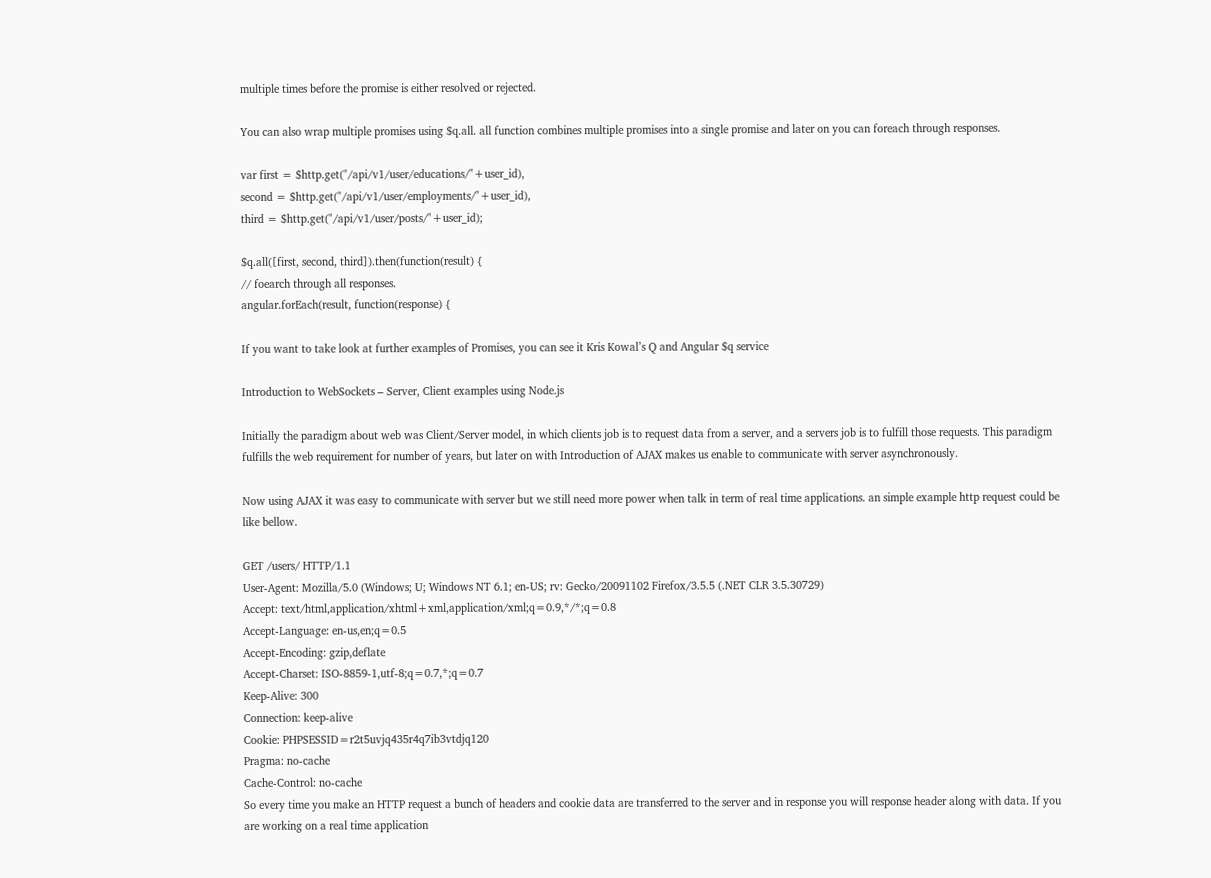multiple times before the promise is either resolved or rejected.

You can also wrap multiple promises using $q.all. all function combines multiple promises into a single promise and later on you can foreach through responses.

var first = $http.get("/api/v1/user/educations/"+user_id),
second = $http.get("/api/v1/user/employments/"+user_id),
third = $http.get("/api/v1/user/posts/"+user_id);

$q.all([first, second, third]).then(function(result) {
// foearch through all responses.
angular.forEach(result, function(response) {

If you want to take look at further examples of Promises, you can see it Kris Kowal’s Q and Angular $q service

Introduction to WebSockets – Server, Client examples using Node.js

Initially the paradigm about web was Client/Server model, in which clients job is to request data from a server, and a servers job is to fulfill those requests. This paradigm fulfills the web requirement for number of years, but later on with Introduction of AJAX makes us enable to communicate with server asynchronously.

Now using AJAX it was easy to communicate with server but we still need more power when talk in term of real time applications. an simple example http request could be like bellow.

GET /users/ HTTP/1.1
User-Agent: Mozilla/5.0 (Windows; U; Windows NT 6.1; en-US; rv: Gecko/20091102 Firefox/3.5.5 (.NET CLR 3.5.30729)
Accept: text/html,application/xhtml+xml,application/xml;q=0.9,*/*;q=0.8
Accept-Language: en-us,en;q=0.5
Accept-Encoding: gzip,deflate
Accept-Charset: ISO-8859-1,utf-8;q=0.7,*;q=0.7
Keep-Alive: 300
Connection: keep-alive
Cookie: PHPSESSID=r2t5uvjq435r4q7ib3vtdjq120
Pragma: no-cache
Cache-Control: no-cache
So every time you make an HTTP request a bunch of headers and cookie data are transferred to the server and in response you will response header along with data. If you are working on a real time application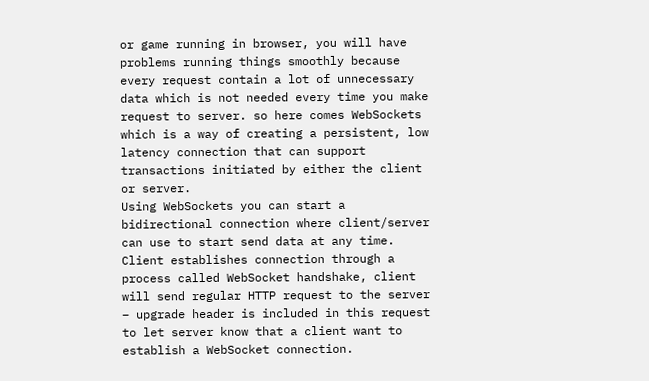or game running in browser, you will have problems running things smoothly because every request contain a lot of unnecessary data which is not needed every time you make request to server. so here comes WebSockets which is a way of creating a persistent, low latency connection that can support transactions initiated by either the client or server.
Using WebSockets you can start a bidirectional connection where client/server can use to start send data at any time. Client establishes connection through a process called WebSocket handshake, client will send regular HTTP request to the server – upgrade header is included in this request to let server know that a client want to establish a WebSocket connection.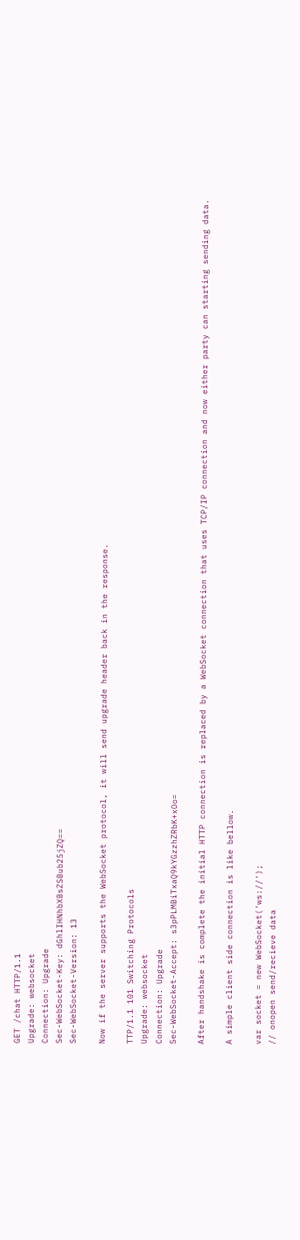GET /chat HTTP/1.1
Upgrade: websocket
Connection: Upgrade
Sec-WebSocket-Key: dGhlIHNhbXBsZSBub25jZQ==
Sec-WebSocket-Version: 13

Now if the server supports the WebSocket protocol, it will send upgrade header back in the response.

TTP/1.1 101 Switching Protocols
Upgrade: websocket
Connection: Upgrade
Sec-WebSocket-Accept: s3pPLMBiTxaQ9kYGzzhZRbK+xOo=

After handshake is complete the initial HTTP connection is replaced by a WebSocket connection that uses TCP/IP connection and now either party can starting sending data.

A simple client side connection is like bellow.

var socket = new WebSocket('ws://');
// onopen send/recieve data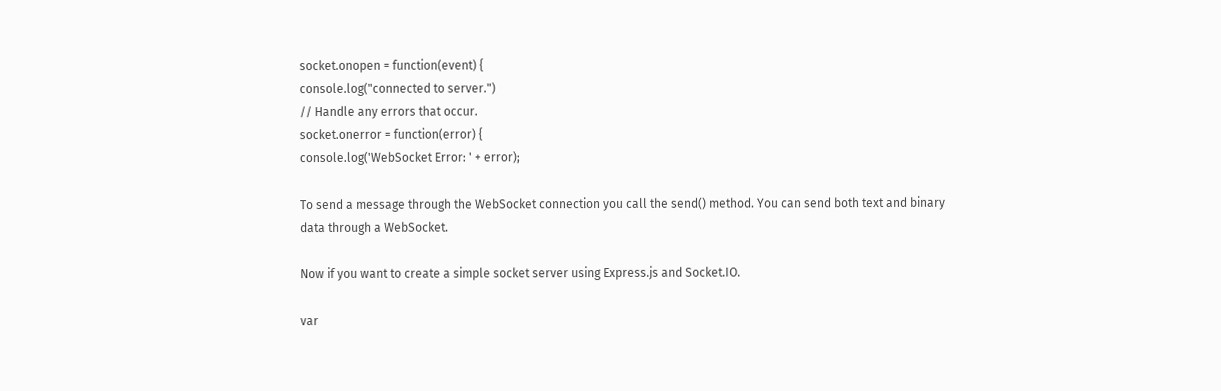socket.onopen = function(event) {
console.log("connected to server.")
// Handle any errors that occur.
socket.onerror = function(error) {
console.log('WebSocket Error: ' + error);

To send a message through the WebSocket connection you call the send() method. You can send both text and binary data through a WebSocket.

Now if you want to create a simple socket server using Express.js and Socket.IO.

var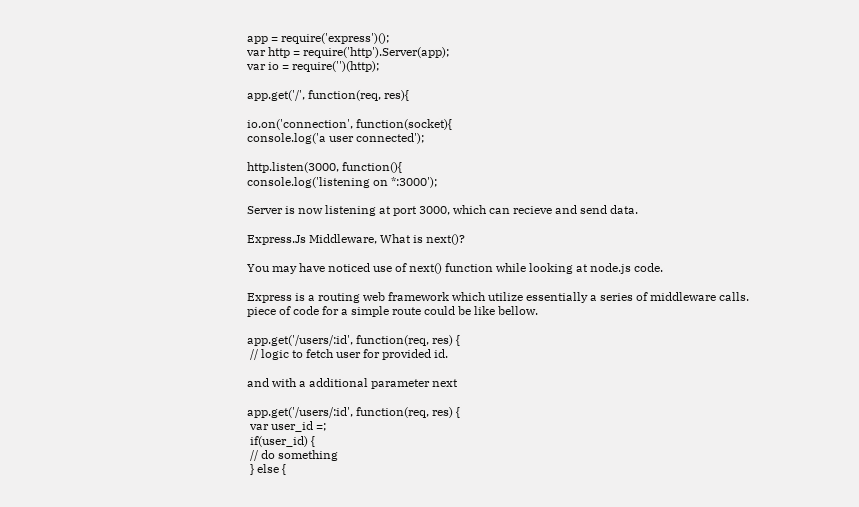app = require('express')();
var http = require('http').Server(app);
var io = require('')(http);

app.get('/', function(req, res){

io.on('connection', function(socket){
console.log('a user connected');

http.listen(3000, function(){
console.log('listening on *:3000');

Server is now listening at port 3000, which can recieve and send data.

Express.Js Middleware, What is next()?

You may have noticed use of next() function while looking at node.js code.

Express is a routing web framework which utilize essentially a series of middleware calls. piece of code for a simple route could be like bellow.

app.get('/users/:id', function(req, res) {
 // logic to fetch user for provided id.

and with a additional parameter next

app.get('/users/:id', function(req, res) {
 var user_id =;
 if(user_id) {
 // do something
 } else {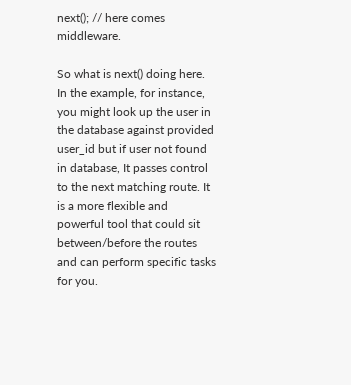next(); // here comes middleware.

So what is next() doing here. In the example, for instance, you might look up the user in the database against provided user_id but if user not found in database, It passes control to the next matching route. It is a more flexible and powerful tool that could sit between/before the routes and can perform specific tasks for you.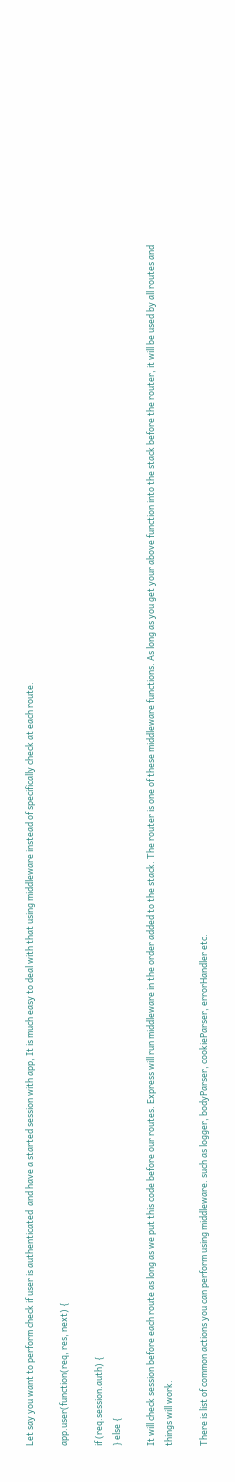Let say you want to perform check if user is authenticated  and have a started session with app, It is much easy to deal with that using middleware instead of specifically check at each route.

app.user(function(req, res, next) {

if (req.session.auth) {
} else {

It will check session before each route as long as we put this code before our routes. Express will run middleware in the order added to the stack. The router is one of these middleware functions. As long as you get your above function into the stack before the router, it will be used by all routes and things will work.

There is list of common actions you can perform using middleware. such as logger, bodyParser, cookieParser, errorHandler etc.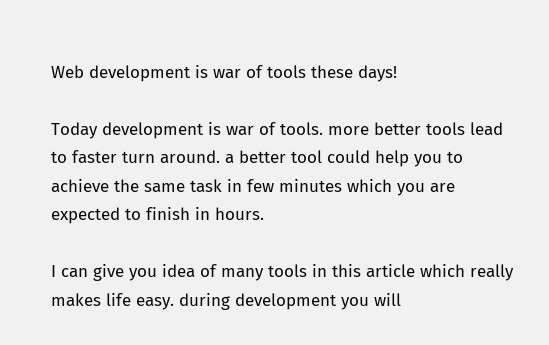Web development is war of tools these days!

Today development is war of tools. more better tools lead to faster turn around. a better tool could help you to achieve the same task in few minutes which you are expected to finish in hours.

I can give you idea of many tools in this article which really makes life easy. during development you will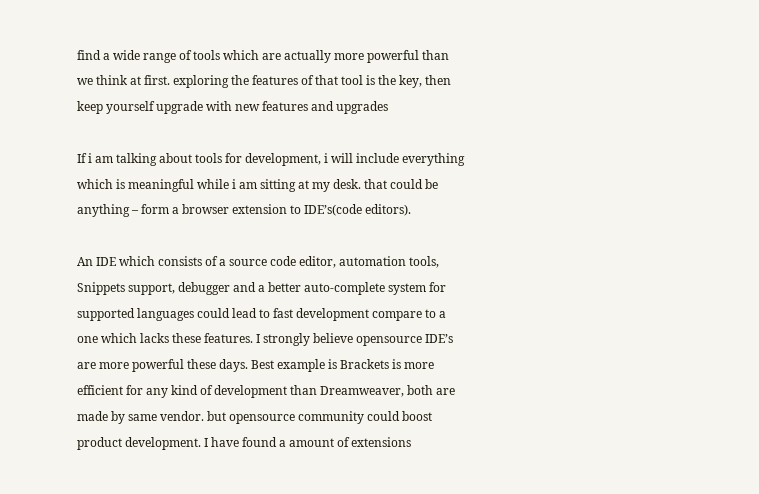find a wide range of tools which are actually more powerful than we think at first. exploring the features of that tool is the key, then keep yourself upgrade with new features and upgrades

If i am talking about tools for development, i will include everything which is meaningful while i am sitting at my desk. that could be anything – form a browser extension to IDE’s(code editors).

An IDE which consists of a source code editor, automation tools, Snippets support, debugger and a better auto-complete system for supported languages could lead to fast development compare to a one which lacks these features. I strongly believe opensource IDE’s are more powerful these days. Best example is Brackets is more efficient for any kind of development than Dreamweaver, both are made by same vendor. but opensource community could boost product development. I have found a amount of extensions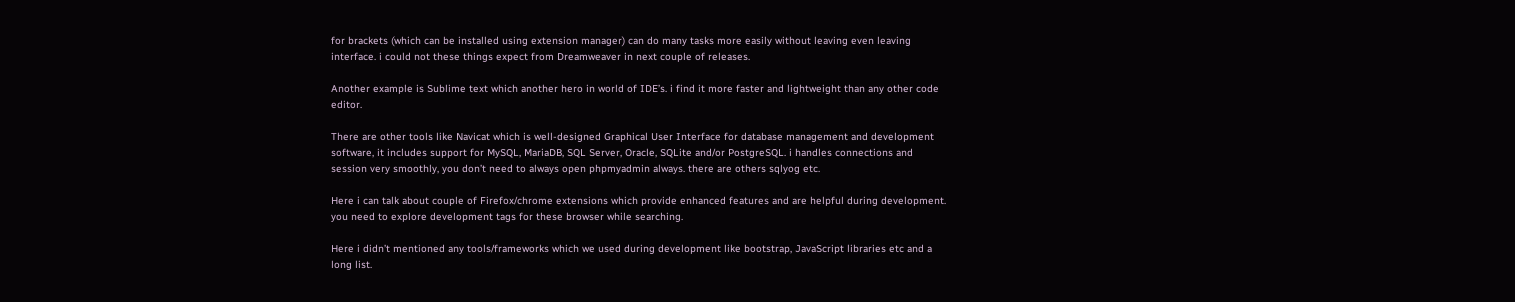for brackets (which can be installed using extension manager) can do many tasks more easily without leaving even leaving interface. i could not these things expect from Dreamweaver in next couple of releases.

Another example is Sublime text which another hero in world of IDE’s. i find it more faster and lightweight than any other code editor.

There are other tools like Navicat which is well-designed Graphical User Interface for database management and development software, it includes support for MySQL, MariaDB, SQL Server, Oracle, SQLite and/or PostgreSQL. i handles connections and session very smoothly, you don’t need to always open phpmyadmin always. there are others sqlyog etc.

Here i can talk about couple of Firefox/chrome extensions which provide enhanced features and are helpful during development. you need to explore development tags for these browser while searching.

Here i didn’t mentioned any tools/frameworks which we used during development like bootstrap, JavaScript libraries etc and a long list.